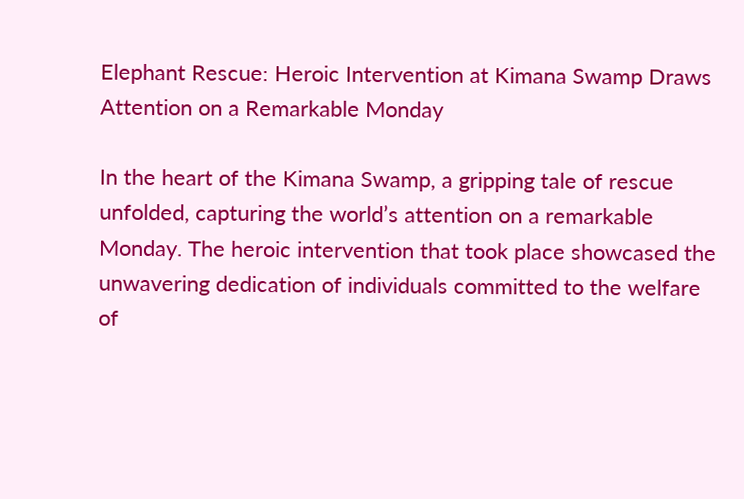Elephant Rescue: Heroic Intervention at Kimana Swamp Draws Attention on a Remarkable Monday

In the heart of the Kimana Swamp, a gripping tale of rescue unfolded, capturing the world’s attention on a remarkable Monday. The heroic intervention that took place showcased the unwavering dedication of individuals committed to the welfare of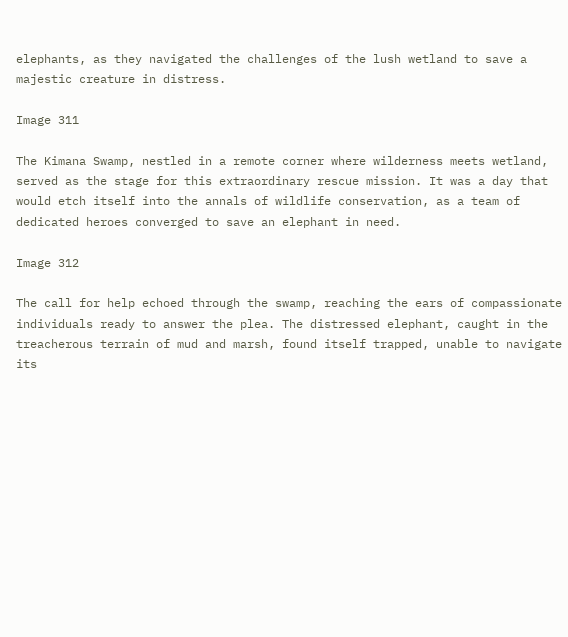elephants, as they navigated the challenges of the lush wetland to save a majestic creature in distress.

Image 311

The Kimana Swamp, nestled in a remote corner where wilderness meets wetland, served as the stage for this extraordinary rescue mission. It was a day that would etch itself into the annals of wildlife conservation, as a team of dedicated heroes converged to save an elephant in need.

Image 312

The call for help echoed through the swamp, reaching the ears of compassionate individuals ready to answer the plea. The distressed elephant, caught in the treacherous terrain of mud and marsh, found itself trapped, unable to navigate its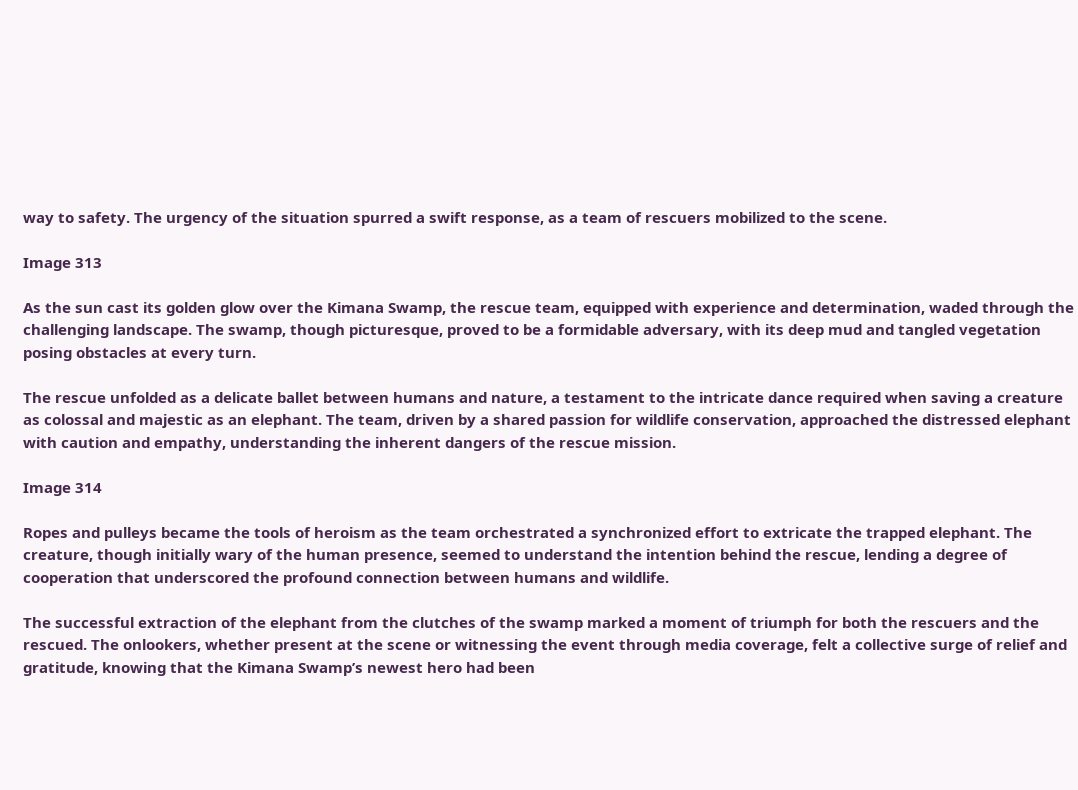way to safety. The urgency of the situation spurred a swift response, as a team of rescuers mobilized to the scene.

Image 313

As the sun cast its golden glow over the Kimana Swamp, the rescue team, equipped with experience and determination, waded through the challenging landscape. The swamp, though picturesque, proved to be a formidable adversary, with its deep mud and tangled vegetation posing obstacles at every turn.

The rescue unfolded as a delicate ballet between humans and nature, a testament to the intricate dance required when saving a creature as colossal and majestic as an elephant. The team, driven by a shared passion for wildlife conservation, approached the distressed elephant with caution and empathy, understanding the inherent dangers of the rescue mission.

Image 314

Ropes and pulleys became the tools of heroism as the team orchestrated a synchronized effort to extricate the trapped elephant. The creature, though initially wary of the human presence, seemed to understand the intention behind the rescue, lending a degree of cooperation that underscored the profound connection between humans and wildlife.

The successful extraction of the elephant from the clutches of the swamp marked a moment of triumph for both the rescuers and the rescued. The onlookers, whether present at the scene or witnessing the event through media coverage, felt a collective surge of relief and gratitude, knowing that the Kimana Swamp’s newest hero had been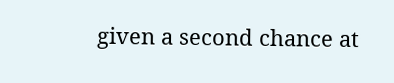given a second chance at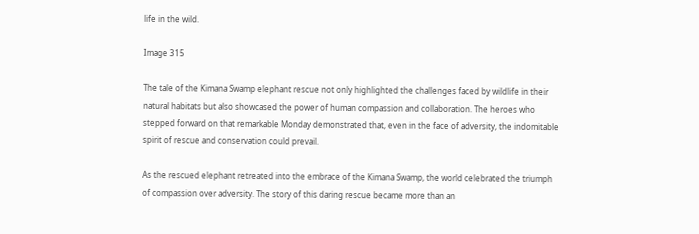life in the wild.

Image 315

The tale of the Kimana Swamp elephant rescue not only highlighted the challenges faced by wildlife in their natural habitats but also showcased the power of human compassion and collaboration. The heroes who stepped forward on that remarkable Monday demonstrated that, even in the face of adversity, the indomitable spirit of rescue and conservation could prevail.

As the rescued elephant retreated into the embrace of the Kimana Swamp, the world celebrated the triumph of compassion over adversity. The story of this daring rescue became more than an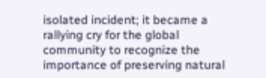isolated incident; it became a rallying cry for the global community to recognize the importance of preserving natural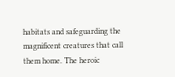habitats and safeguarding the magnificent creatures that call them home. The heroic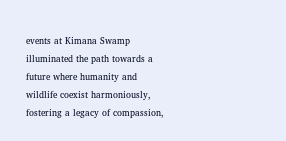events at Kimana Swamp illuminated the path towards a future where humanity and wildlife coexist harmoniously, fostering a legacy of compassion,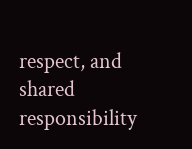respect, and shared responsibility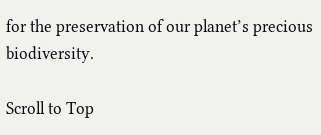for the preservation of our planet’s precious biodiversity.

Scroll to Top